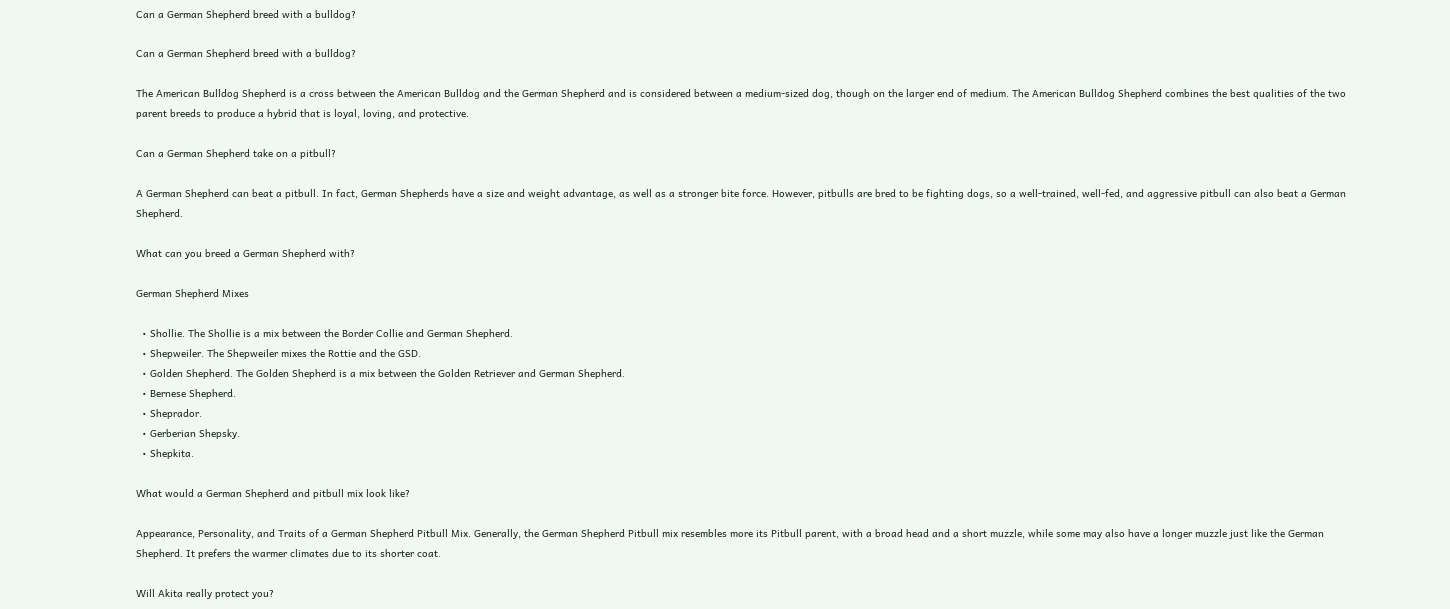Can a German Shepherd breed with a bulldog?

Can a German Shepherd breed with a bulldog?

The American Bulldog Shepherd is a cross between the American Bulldog and the German Shepherd and is considered between a medium-sized dog, though on the larger end of medium. The American Bulldog Shepherd combines the best qualities of the two parent breeds to produce a hybrid that is loyal, loving, and protective.

Can a German Shepherd take on a pitbull?

A German Shepherd can beat a pitbull. In fact, German Shepherds have a size and weight advantage, as well as a stronger bite force. However, pitbulls are bred to be fighting dogs, so a well-trained, well-fed, and aggressive pitbull can also beat a German Shepherd.

What can you breed a German Shepherd with?

German Shepherd Mixes

  • Shollie. The Shollie is a mix between the Border Collie and German Shepherd.
  • Shepweiler. The Shepweiler mixes the Rottie and the GSD.
  • Golden Shepherd. The Golden Shepherd is a mix between the Golden Retriever and German Shepherd.
  • Bernese Shepherd.
  • Sheprador.
  • Gerberian Shepsky.
  • Shepkita.

What would a German Shepherd and pitbull mix look like?

Appearance, Personality, and Traits of a German Shepherd Pitbull Mix. Generally, the German Shepherd Pitbull mix resembles more its Pitbull parent, with a broad head and a short muzzle, while some may also have a longer muzzle just like the German Shepherd. It prefers the warmer climates due to its shorter coat.

Will Akita really protect you?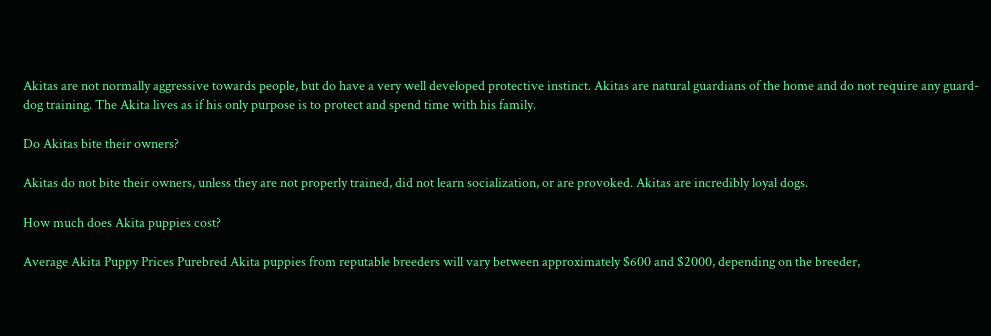Akitas are not normally aggressive towards people, but do have a very well developed protective instinct. Akitas are natural guardians of the home and do not require any guard-dog training. The Akita lives as if his only purpose is to protect and spend time with his family.

Do Akitas bite their owners?

Akitas do not bite their owners, unless they are not properly trained, did not learn socialization, or are provoked. Akitas are incredibly loyal dogs.

How much does Akita puppies cost?

Average Akita Puppy Prices Purebred Akita puppies from reputable breeders will vary between approximately $600 and $2000, depending on the breeder,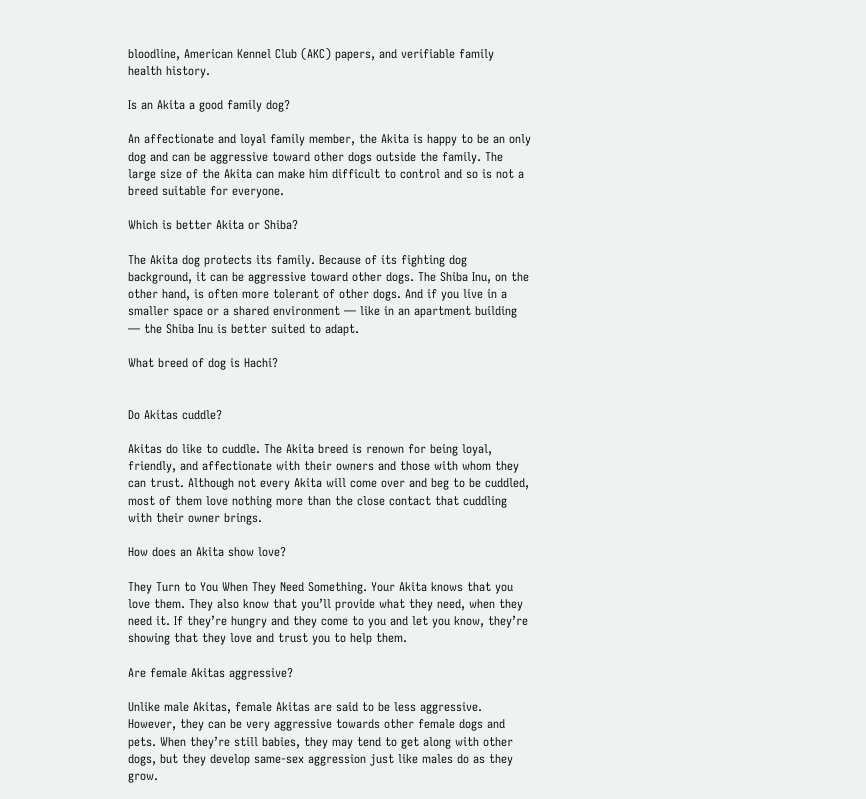bloodline, American Kennel Club (AKC) papers, and verifiable family health history.

Is an Akita a good family dog?

An affectionate and loyal family member, the Akita is happy to be an only dog and can be aggressive toward other dogs outside the family. The large size of the Akita can make him difficult to control and so is not a breed suitable for everyone.

Which is better Akita or Shiba?

The Akita dog protects its family. Because of its fighting dog background, it can be aggressive toward other dogs. The Shiba Inu, on the other hand, is often more tolerant of other dogs. And if you live in a smaller space or a shared environment — like in an apartment building — the Shiba Inu is better suited to adapt.

What breed of dog is Hachi?


Do Akitas cuddle?

Akitas do like to cuddle. The Akita breed is renown for being loyal, friendly, and affectionate with their owners and those with whom they can trust. Although not every Akita will come over and beg to be cuddled, most of them love nothing more than the close contact that cuddling with their owner brings.

How does an Akita show love?

They Turn to You When They Need Something. Your Akita knows that you love them. They also know that you’ll provide what they need, when they need it. If they’re hungry and they come to you and let you know, they’re showing that they love and trust you to help them.

Are female Akitas aggressive?

Unlike male Akitas, female Akitas are said to be less aggressive. However, they can be very aggressive towards other female dogs and pets. When they’re still babies, they may tend to get along with other dogs, but they develop same-sex aggression just like males do as they grow.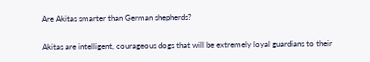Are Akitas smarter than German shepherds?

Akitas are intelligent, courageous dogs that will be extremely loyal guardians to their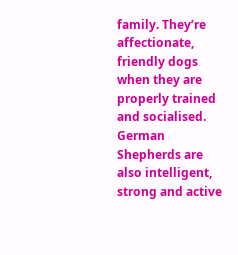family. They’re affectionate, friendly dogs when they are properly trained and socialised. German Shepherds are also intelligent, strong and active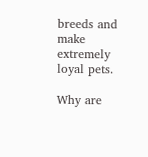breeds and make extremely loyal pets.

Why are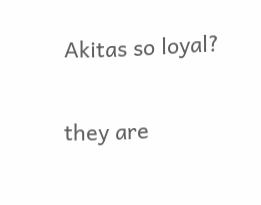Akitas so loyal?

they are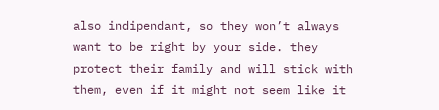also indipendant, so they won’t always want to be right by your side. they protect their family and will stick with them, even if it might not seem like it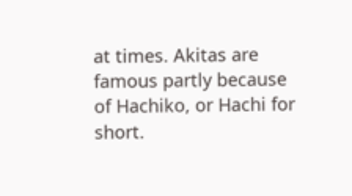at times. Akitas are famous partly because of Hachiko, or Hachi for short.